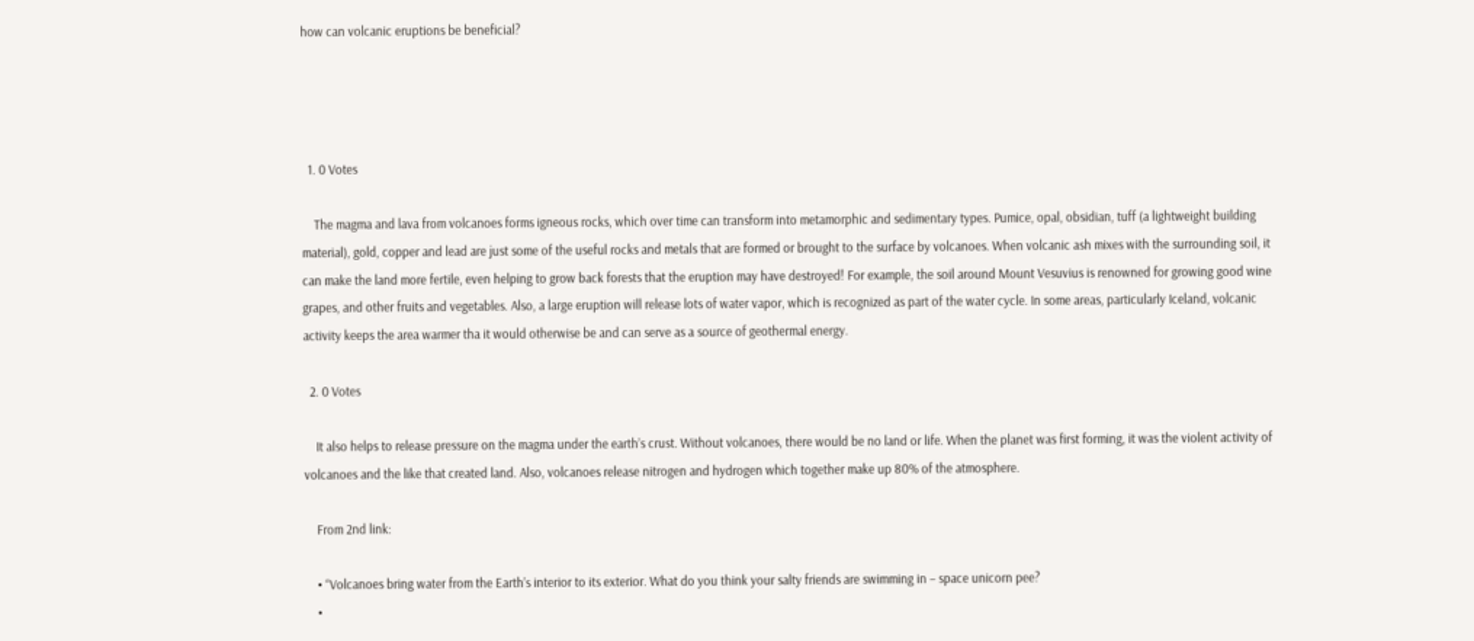how can volcanic eruptions be beneficial?




  1. 0 Votes

    The magma and lava from volcanoes forms igneous rocks, which over time can transform into metamorphic and sedimentary types. Pumice, opal, obsidian, tuff (a lightweight building material), gold, copper and lead are just some of the useful rocks and metals that are formed or brought to the surface by volcanoes. When volcanic ash mixes with the surrounding soil, it can make the land more fertile, even helping to grow back forests that the eruption may have destroyed! For example, the soil around Mount Vesuvius is renowned for growing good wine grapes, and other fruits and vegetables. Also, a large eruption will release lots of water vapor, which is recognized as part of the water cycle. In some areas, particularly Iceland, volcanic activity keeps the area warmer tha it would otherwise be and can serve as a source of geothermal energy.

  2. 0 Votes

    It also helps to release pressure on the magma under the earth’s crust. Without volcanoes, there would be no land or life. When the planet was first forming, it was the violent activity of volcanoes and the like that created land. Also, volcanoes release nitrogen and hydrogen which together make up 80% of the atmosphere.

    From 2nd link:

    • “Volcanoes bring water from the Earth’s interior to its exterior. What do you think your salty friends are swimming in – space unicorn pee?
    •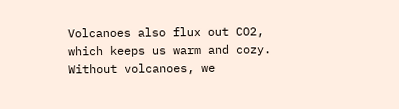Volcanoes also flux out CO2, which keeps us warm and cozy. Without volcanoes, we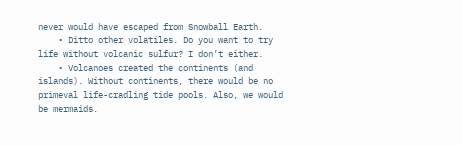never would have escaped from Snowball Earth.
    • Ditto other volatiles. Do you want to try life without volcanic sulfur? I don’t either.
    • Volcanoes created the continents (and islands). Without continents, there would be no primeval life-cradling tide pools. Also, we would be mermaids.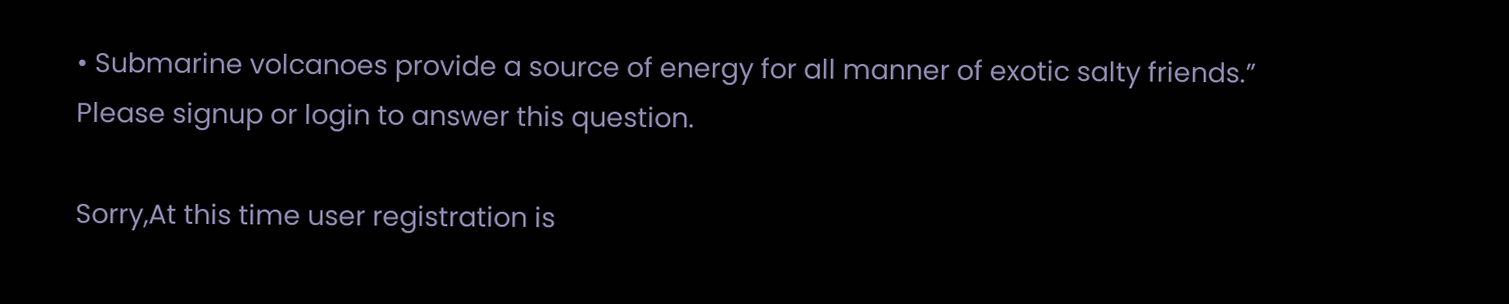• Submarine volcanoes provide a source of energy for all manner of exotic salty friends.”
Please signup or login to answer this question.

Sorry,At this time user registration is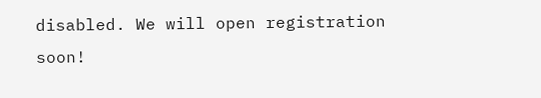disabled. We will open registration soon!